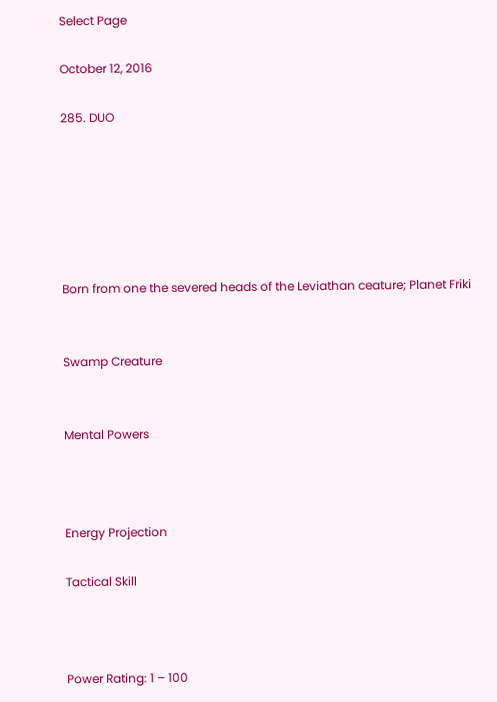Select Page

October 12, 2016

285. DUO






Born from one the severed heads of the Leviathan ceature; Planet Friki


Swamp Creature


Mental Powers



Energy Projection

Tactical Skill



Power Rating: 1 – 100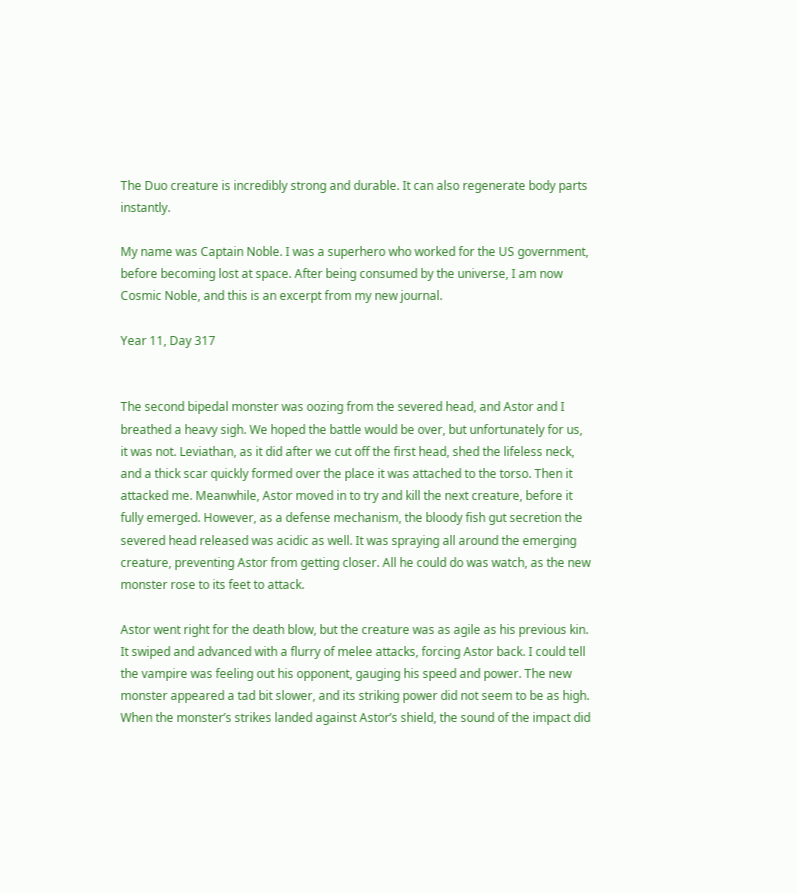The Duo creature is incredibly strong and durable. It can also regenerate body parts instantly.

My name was Captain Noble. I was a superhero who worked for the US government, before becoming lost at space. After being consumed by the universe, I am now Cosmic Noble, and this is an excerpt from my new journal.

Year 11, Day 317


The second bipedal monster was oozing from the severed head, and Astor and I breathed a heavy sigh. We hoped the battle would be over, but unfortunately for us, it was not. Leviathan, as it did after we cut off the first head, shed the lifeless neck, and a thick scar quickly formed over the place it was attached to the torso. Then it attacked me. Meanwhile, Astor moved in to try and kill the next creature, before it fully emerged. However, as a defense mechanism, the bloody fish gut secretion the severed head released was acidic as well. It was spraying all around the emerging creature, preventing Astor from getting closer. All he could do was watch, as the new monster rose to its feet to attack.

Astor went right for the death blow, but the creature was as agile as his previous kin. It swiped and advanced with a flurry of melee attacks, forcing Astor back. I could tell the vampire was feeling out his opponent, gauging his speed and power. The new monster appeared a tad bit slower, and its striking power did not seem to be as high. When the monster’s strikes landed against Astor’s shield, the sound of the impact did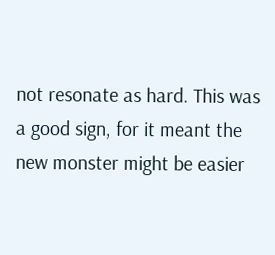not resonate as hard. This was a good sign, for it meant the new monster might be easier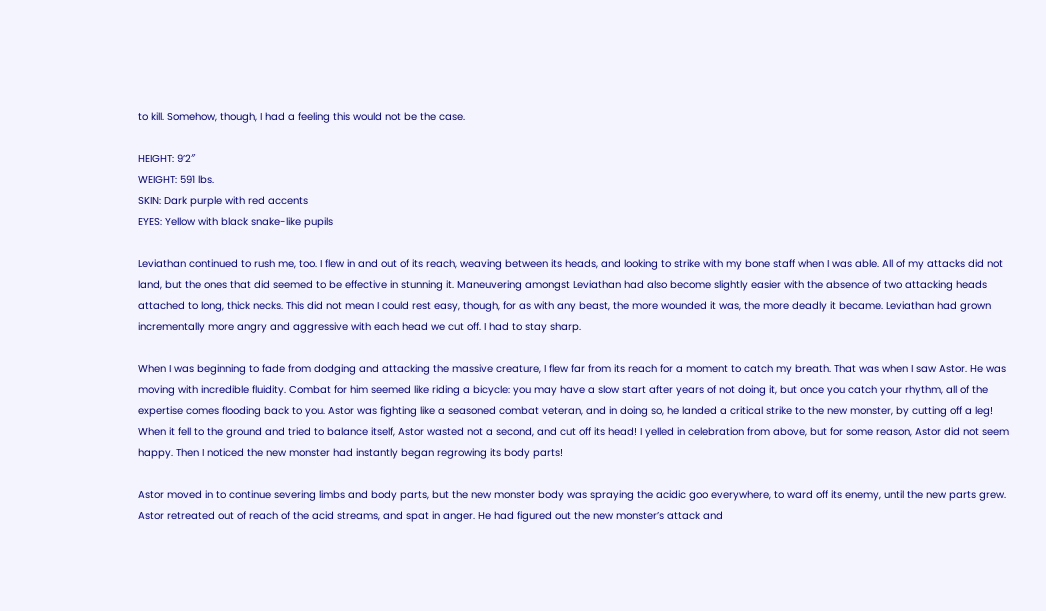to kill. Somehow, though, I had a feeling this would not be the case.

HEIGHT: 9’2″
WEIGHT: 591 lbs.
SKIN: Dark purple with red accents
EYES: Yellow with black snake-like pupils

Leviathan continued to rush me, too. I flew in and out of its reach, weaving between its heads, and looking to strike with my bone staff when I was able. All of my attacks did not land, but the ones that did seemed to be effective in stunning it. Maneuvering amongst Leviathan had also become slightly easier with the absence of two attacking heads attached to long, thick necks. This did not mean I could rest easy, though, for as with any beast, the more wounded it was, the more deadly it became. Leviathan had grown incrementally more angry and aggressive with each head we cut off. I had to stay sharp.

When I was beginning to fade from dodging and attacking the massive creature, I flew far from its reach for a moment to catch my breath. That was when I saw Astor. He was moving with incredible fluidity. Combat for him seemed like riding a bicycle: you may have a slow start after years of not doing it, but once you catch your rhythm, all of the expertise comes flooding back to you. Astor was fighting like a seasoned combat veteran, and in doing so, he landed a critical strike to the new monster, by cutting off a leg! When it fell to the ground and tried to balance itself, Astor wasted not a second, and cut off its head! I yelled in celebration from above, but for some reason, Astor did not seem happy. Then I noticed the new monster had instantly began regrowing its body parts!

Astor moved in to continue severing limbs and body parts, but the new monster body was spraying the acidic goo everywhere, to ward off its enemy, until the new parts grew. Astor retreated out of reach of the acid streams, and spat in anger. He had figured out the new monster’s attack and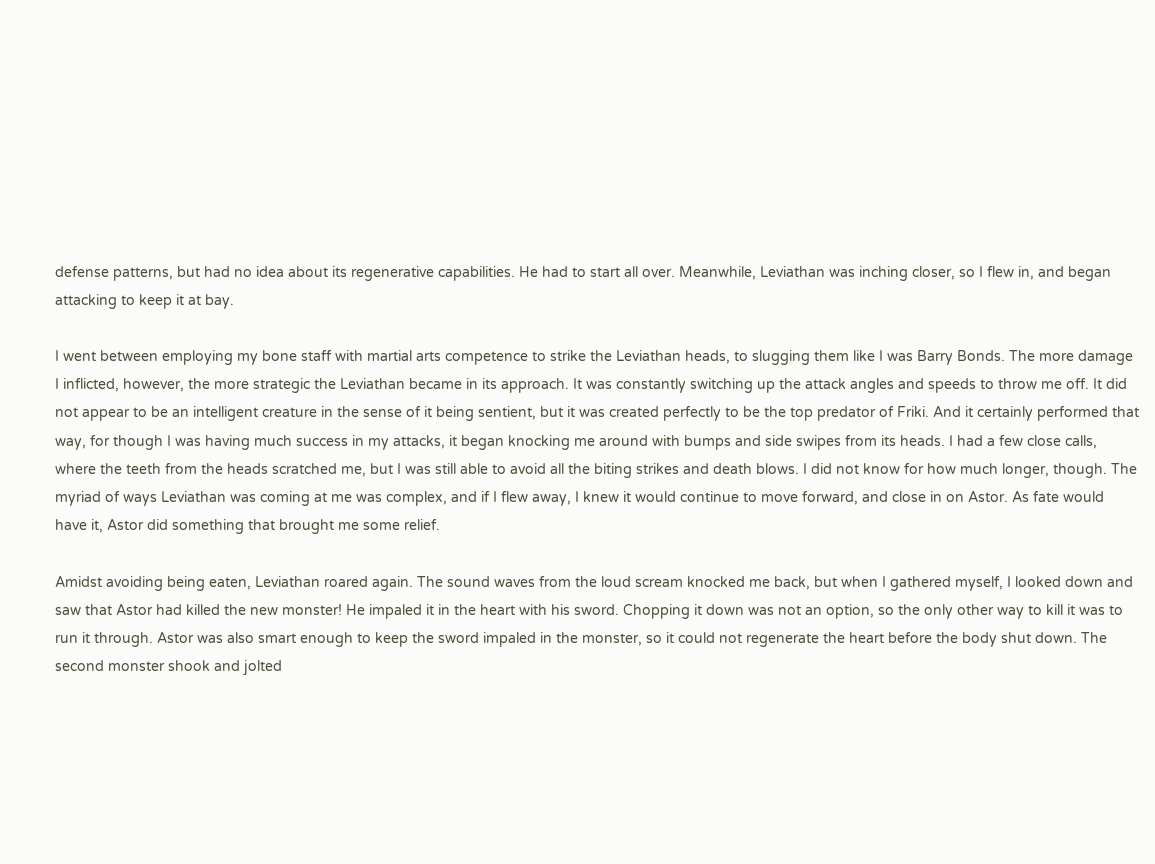defense patterns, but had no idea about its regenerative capabilities. He had to start all over. Meanwhile, Leviathan was inching closer, so I flew in, and began attacking to keep it at bay.

I went between employing my bone staff with martial arts competence to strike the Leviathan heads, to slugging them like I was Barry Bonds. The more damage I inflicted, however, the more strategic the Leviathan became in its approach. It was constantly switching up the attack angles and speeds to throw me off. It did not appear to be an intelligent creature in the sense of it being sentient, but it was created perfectly to be the top predator of Friki. And it certainly performed that way, for though I was having much success in my attacks, it began knocking me around with bumps and side swipes from its heads. I had a few close calls, where the teeth from the heads scratched me, but I was still able to avoid all the biting strikes and death blows. I did not know for how much longer, though. The myriad of ways Leviathan was coming at me was complex, and if I flew away, I knew it would continue to move forward, and close in on Astor. As fate would have it, Astor did something that brought me some relief.

Amidst avoiding being eaten, Leviathan roared again. The sound waves from the loud scream knocked me back, but when I gathered myself, I looked down and saw that Astor had killed the new monster! He impaled it in the heart with his sword. Chopping it down was not an option, so the only other way to kill it was to run it through. Astor was also smart enough to keep the sword impaled in the monster, so it could not regenerate the heart before the body shut down. The second monster shook and jolted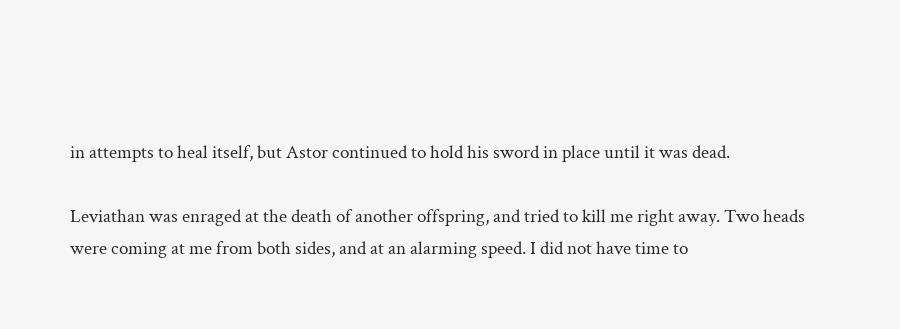in attempts to heal itself, but Astor continued to hold his sword in place until it was dead.

Leviathan was enraged at the death of another offspring, and tried to kill me right away. Two heads were coming at me from both sides, and at an alarming speed. I did not have time to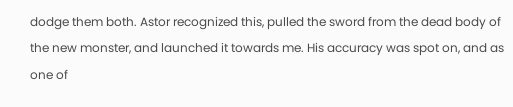dodge them both. Astor recognized this, pulled the sword from the dead body of the new monster, and launched it towards me. His accuracy was spot on, and as one of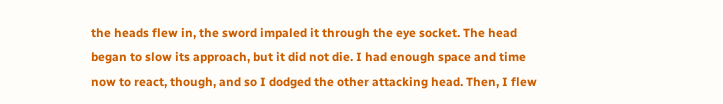the heads flew in, the sword impaled it through the eye socket. The head began to slow its approach, but it did not die. I had enough space and time now to react, though, and so I dodged the other attacking head. Then, I flew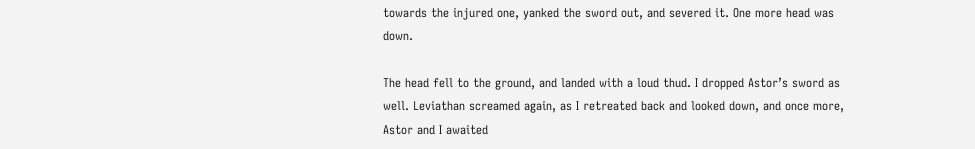towards the injured one, yanked the sword out, and severed it. One more head was down.

The head fell to the ground, and landed with a loud thud. I dropped Astor’s sword as well. Leviathan screamed again, as I retreated back and looked down, and once more, Astor and I awaited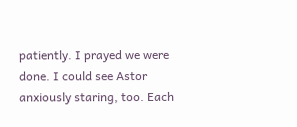patiently. I prayed we were done. I could see Astor anxiously staring, too. Each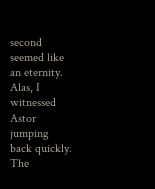second seemed like an eternity. Alas, I witnessed Astor jumping back quickly. The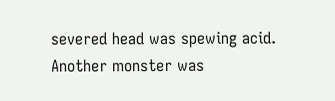severed head was spewing acid. Another monster was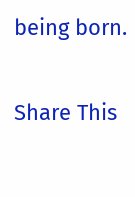being born.

Share This